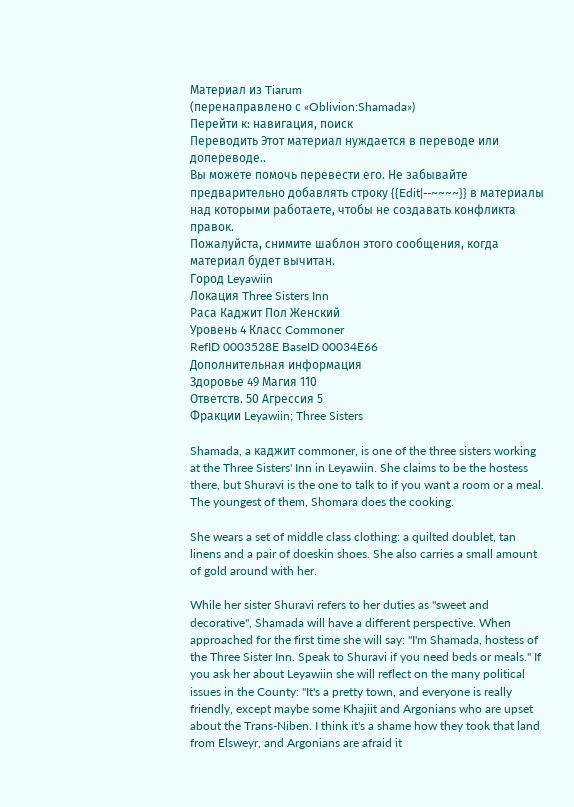Материал из Tiarum
(перенаправлено с «Oblivion:Shamada»)
Перейти к: навигация, поиск
Переводить Этот материал нуждается в переводе или допереводе..
Вы можете помочь перевести его. Не забывайте предварительно добавлять строку {{Edit|--~~~~}} в материалы над которыми работаете, чтобы не создавать конфликта правок.
Пожалуйста, снимите шаблон этого сообщения, когда материал будет вычитан.
Город Leyawiin
Локация Three Sisters Inn
Раса Каджит Пол Женский
Уровень 4 Класс Commoner
RefID 0003528E BaseID 00034E66
Дополнительная информация
Здоровье 49 Магия 110
Ответств. 50 Агрессия 5
Фракции Leyawiin; Three Sisters

Shamada, a каджит commoner, is one of the three sisters working at the Three Sisters' Inn in Leyawiin. She claims to be the hostess there, but Shuravi is the one to talk to if you want a room or a meal. The youngest of them, Shomara does the cooking.

She wears a set of middle class clothing: a quilted doublet, tan linens and a pair of doeskin shoes. She also carries a small amount of gold around with her.

While her sister Shuravi refers to her duties as "sweet and decorative", Shamada will have a different perspective. When approached for the first time she will say: "I'm Shamada, hostess of the Three Sister Inn. Speak to Shuravi if you need beds or meals." If you ask her about Leyawiin she will reflect on the many political issues in the County: "It's a pretty town, and everyone is really friendly, except maybe some Khajiit and Argonians who are upset about the Trans-Niben. I think it's a shame how they took that land from Elsweyr, and Argonians are afraid it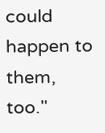could happen to them, too."